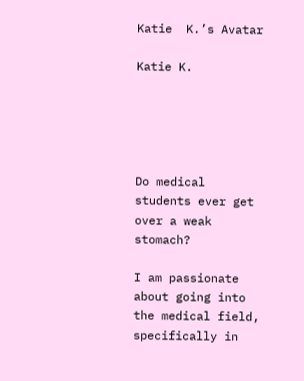Katie  K.’s Avatar

Katie K.





Do medical students ever get over a weak stomach?

I am passionate about going into the medical field, specifically in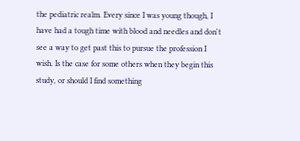the pediatric realm. Every since I was young though, I have had a tough time with blood and needles and don't see a way to get past this to pursue the profession I wish. Is the case for some others when they begin this study, or should I find something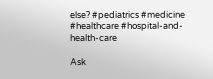else? #pediatrics #medicine #healthcare #hospital-and-health-care

Ask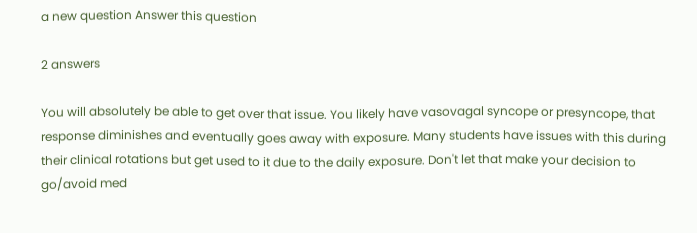a new question Answer this question

2 answers

You will absolutely be able to get over that issue. You likely have vasovagal syncope or presyncope, that response diminishes and eventually goes away with exposure. Many students have issues with this during their clinical rotations but get used to it due to the daily exposure. Don't let that make your decision to go/avoid med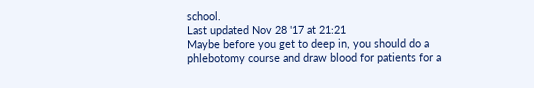school.
Last updated Nov 28 '17 at 21:21
Maybe before you get to deep in, you should do a phlebotomy course and draw blood for patients for a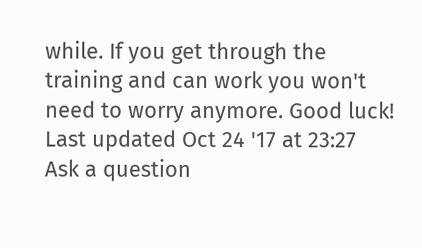while. If you get through the training and can work you won't need to worry anymore. Good luck!
Last updated Oct 24 '17 at 23:27
Ask a question